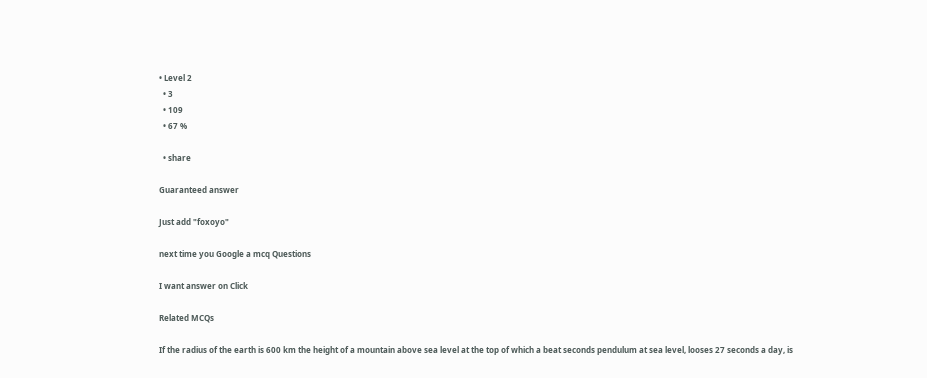• Level 2
  • 3
  • 109
  • 67 %

  • share

Guaranteed answer

Just add "foxoyo"

next time you Google a mcq Questions

I want answer on Click

Related MCQs

If the radius of the earth is 600 km the height of a mountain above sea level at the top of which a beat seconds pendulum at sea level, looses 27 seconds a day, is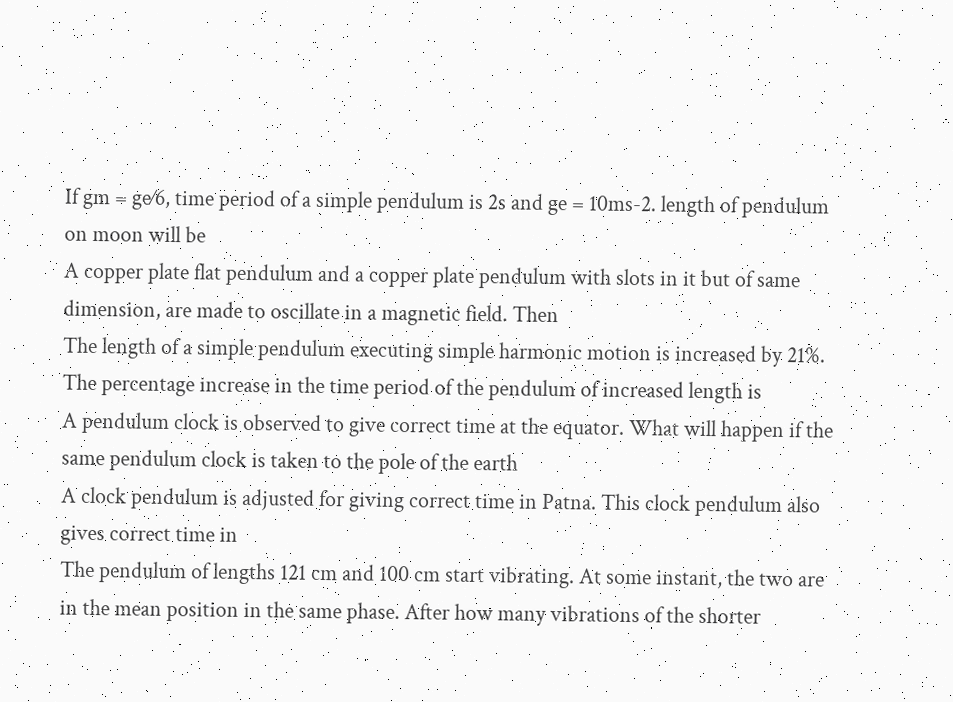If gm = ge⁄6, time period of a simple pendulum is 2s and ge = 10ms-2. length of pendulum on moon will be
A copper plate flat pendulum and a copper plate pendulum with slots in it but of same dimension, are made to oscillate in a magnetic field. Then
The length of a simple pendulum executing simple harmonic motion is increased by 21%. The percentage increase in the time period of the pendulum of increased length is
A pendulum clock is observed to give correct time at the equator. What will happen if the same pendulum clock is taken to the pole of the earth
A clock pendulum is adjusted for giving correct time in Patna. This clock pendulum also gives correct time in
The pendulum of lengths 121 cm and 100 cm start vibrating. At some instant, the two are in the mean position in the same phase. After how many vibrations of the shorter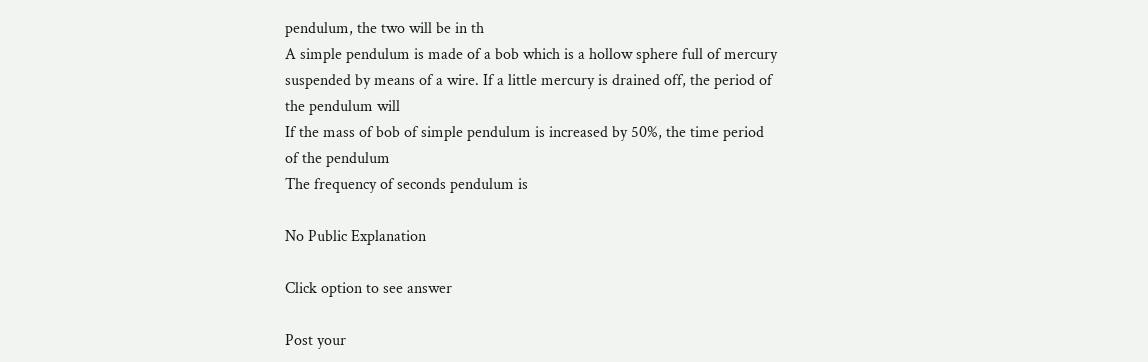pendulum, the two will be in th
A simple pendulum is made of a bob which is a hollow sphere full of mercury suspended by means of a wire. If a little mercury is drained off, the period of the pendulum will
If the mass of bob of simple pendulum is increased by 50%, the time period of the pendulum
The frequency of seconds pendulum is

No Public Explanation

Click option to see answer

Post your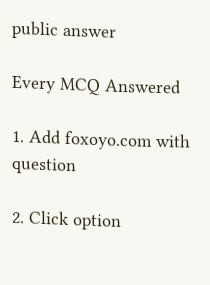public answer

Every MCQ Answered

1. Add foxoyo.com with question

2. Click option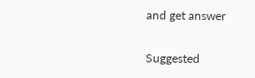and get answer

Suggested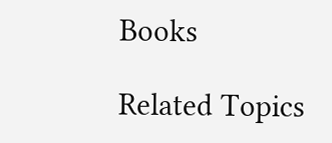Books

Related Topics